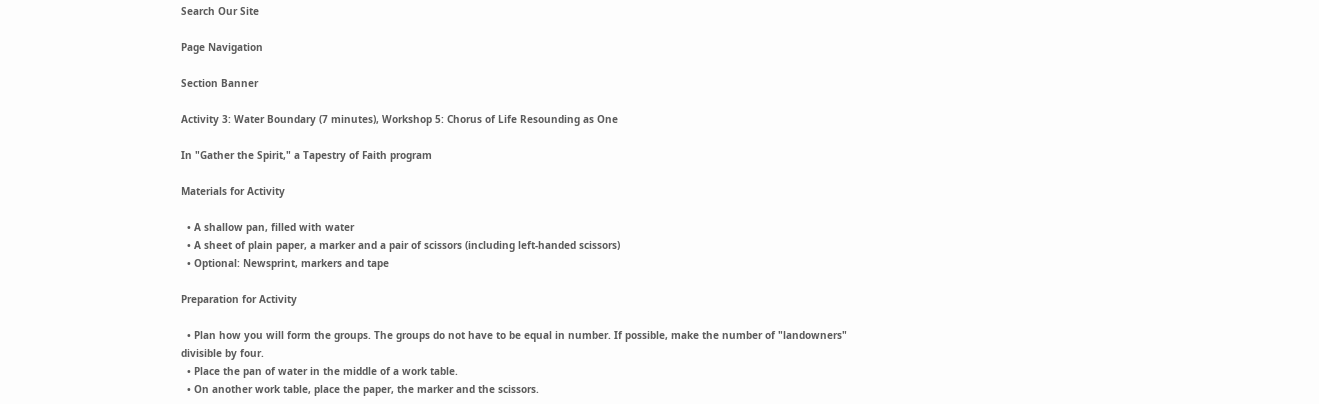Search Our Site

Page Navigation

Section Banner

Activity 3: Water Boundary (7 minutes), Workshop 5: Chorus of Life Resounding as One

In "Gather the Spirit," a Tapestry of Faith program

Materials for Activity

  • A shallow pan, filled with water
  • A sheet of plain paper, a marker and a pair of scissors (including left-handed scissors)
  • Optional: Newsprint, markers and tape

Preparation for Activity

  • Plan how you will form the groups. The groups do not have to be equal in number. If possible, make the number of "landowners" divisible by four.
  • Place the pan of water in the middle of a work table.
  • On another work table, place the paper, the marker and the scissors.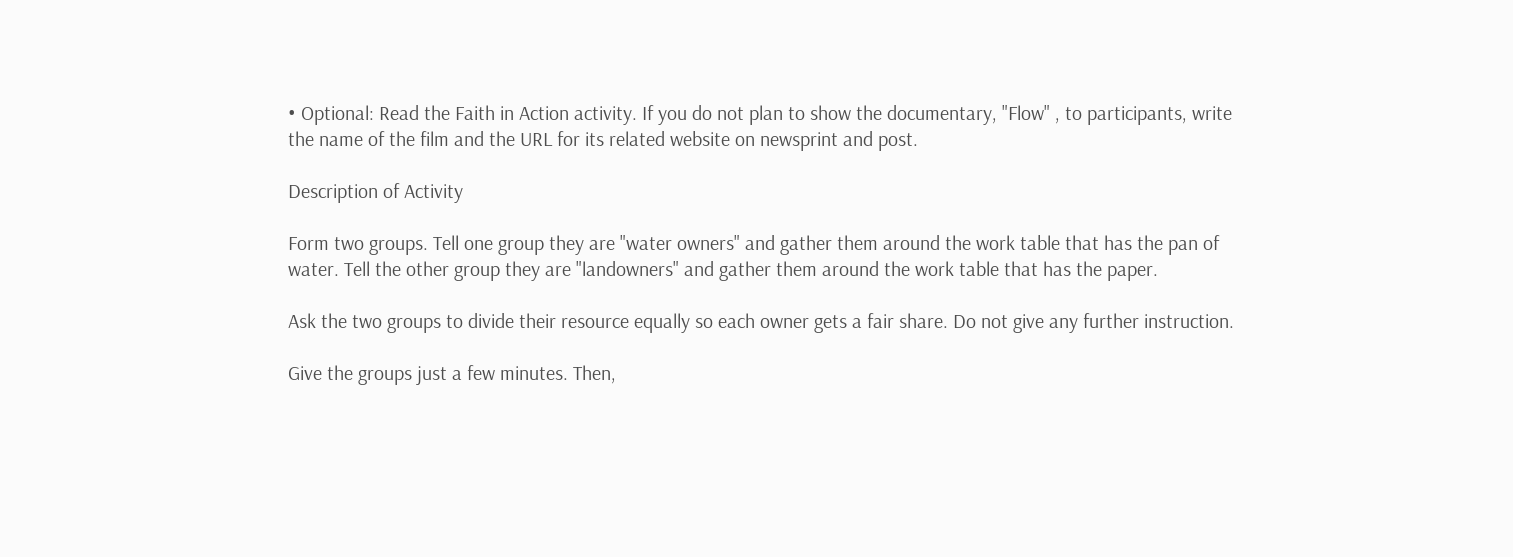• Optional: Read the Faith in Action activity. If you do not plan to show the documentary, "Flow" , to participants, write the name of the film and the URL for its related website on newsprint and post.

Description of Activity

Form two groups. Tell one group they are "water owners" and gather them around the work table that has the pan of water. Tell the other group they are "landowners" and gather them around the work table that has the paper.

Ask the two groups to divide their resource equally so each owner gets a fair share. Do not give any further instruction.

Give the groups just a few minutes. Then,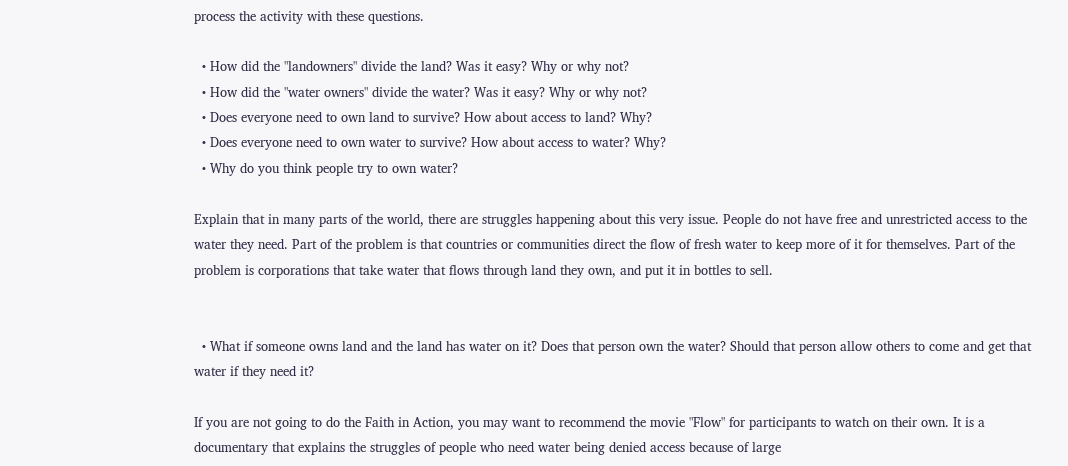process the activity with these questions.

  • How did the "landowners" divide the land? Was it easy? Why or why not?
  • How did the "water owners" divide the water? Was it easy? Why or why not?
  • Does everyone need to own land to survive? How about access to land? Why?
  • Does everyone need to own water to survive? How about access to water? Why?
  • Why do you think people try to own water?

Explain that in many parts of the world, there are struggles happening about this very issue. People do not have free and unrestricted access to the water they need. Part of the problem is that countries or communities direct the flow of fresh water to keep more of it for themselves. Part of the problem is corporations that take water that flows through land they own, and put it in bottles to sell.


  • What if someone owns land and the land has water on it? Does that person own the water? Should that person allow others to come and get that water if they need it?

If you are not going to do the Faith in Action, you may want to recommend the movie "Flow" for participants to watch on their own. It is a documentary that explains the struggles of people who need water being denied access because of large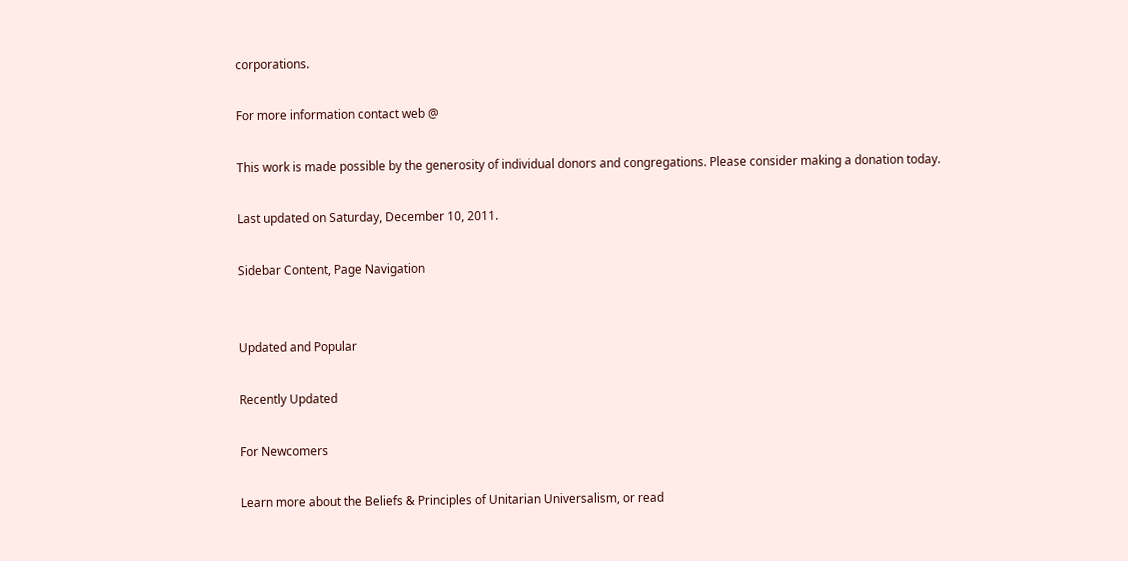corporations.

For more information contact web @

This work is made possible by the generosity of individual donors and congregations. Please consider making a donation today.

Last updated on Saturday, December 10, 2011.

Sidebar Content, Page Navigation


Updated and Popular

Recently Updated

For Newcomers

Learn more about the Beliefs & Principles of Unitarian Universalism, or read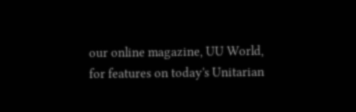our online magazine, UU World, for features on today's Unitarian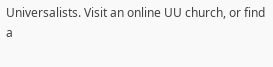Universalists. Visit an online UU church, or find a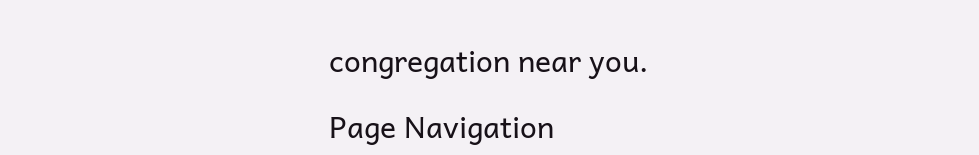congregation near you.

Page Navigation